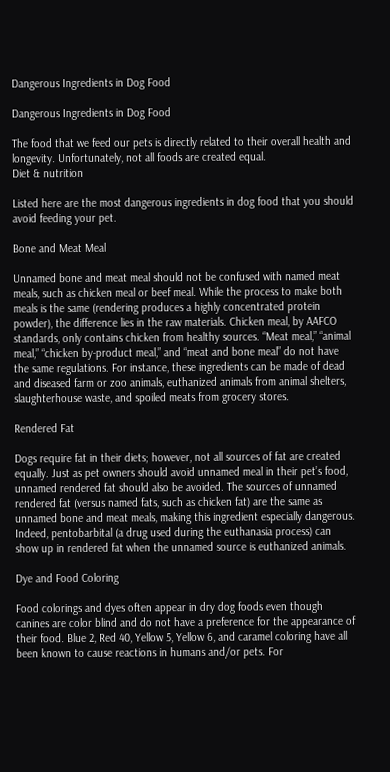Dangerous Ingredients in Dog Food

Dangerous Ingredients in Dog Food

The food that we feed our pets is directly related to their overall health and longevity. Unfortunately, not all foods are created equal.
Diet & nutrition

Listed here are the most dangerous ingredients in dog food that you should avoid feeding your pet.

Bone and Meat Meal

Unnamed bone and meat meal should not be confused with named meat meals, such as chicken meal or beef meal. While the process to make both meals is the same (rendering produces a highly concentrated protein powder), the difference lies in the raw materials. Chicken meal, by AAFCO standards, only contains chicken from healthy sources. “Meat meal,” “animal meal,” “chicken by-product meal,” and “meat and bone meal” do not have the same regulations. For instance, these ingredients can be made of dead and diseased farm or zoo animals, euthanized animals from animal shelters, slaughterhouse waste, and spoiled meats from grocery stores.

Rendered Fat

Dogs require fat in their diets; however, not all sources of fat are created equally. Just as pet owners should avoid unnamed meal in their pet’s food, unnamed rendered fat should also be avoided. The sources of unnamed rendered fat (versus named fats, such as chicken fat) are the same as unnamed bone and meat meals, making this ingredient especially dangerous. Indeed, pentobarbital (a drug used during the euthanasia process) can show up in rendered fat when the unnamed source is euthanized animals.

Dye and Food Coloring

Food colorings and dyes often appear in dry dog foods even though canines are color blind and do not have a preference for the appearance of their food. Blue 2, Red 40, Yellow 5, Yellow 6, and caramel coloring have all been known to cause reactions in humans and/or pets. For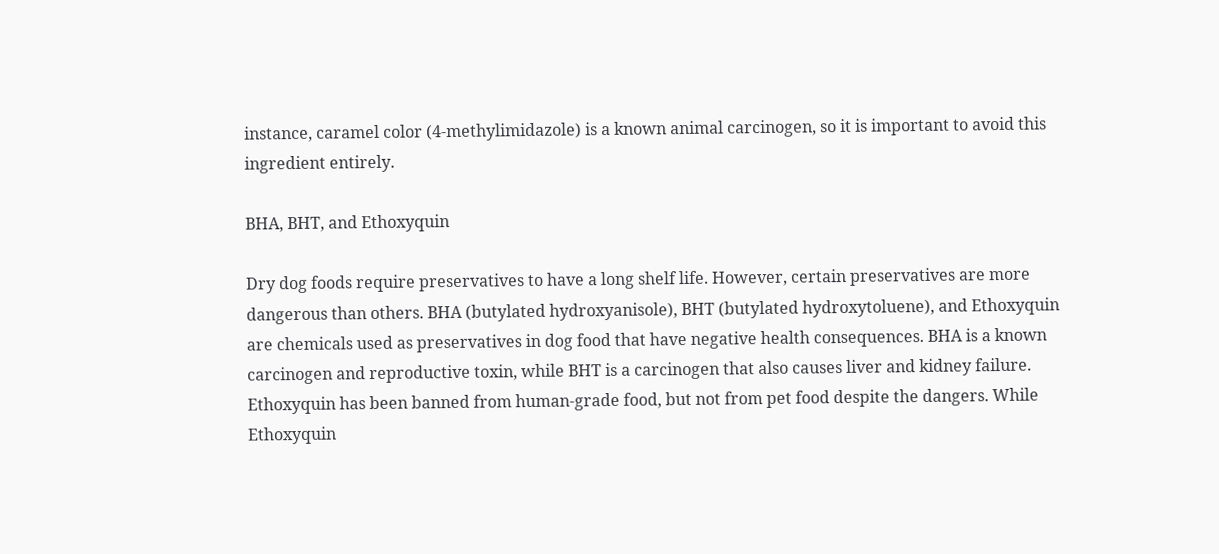instance, caramel color (4-methylimidazole) is a known animal carcinogen, so it is important to avoid this ingredient entirely.

BHA, BHT, and Ethoxyquin

Dry dog foods require preservatives to have a long shelf life. However, certain preservatives are more dangerous than others. BHA (butylated hydroxyanisole), BHT (butylated hydroxytoluene), and Ethoxyquin are chemicals used as preservatives in dog food that have negative health consequences. BHA is a known carcinogen and reproductive toxin, while BHT is a carcinogen that also causes liver and kidney failure. Ethoxyquin has been banned from human-grade food, but not from pet food despite the dangers. While Ethoxyquin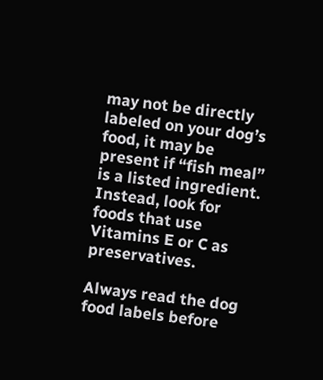may not be directly labeled on your dog’s food, it may be present if “fish meal” is a listed ingredient. Instead, look for foods that use Vitamins E or C as preservatives.

Always read the dog food labels before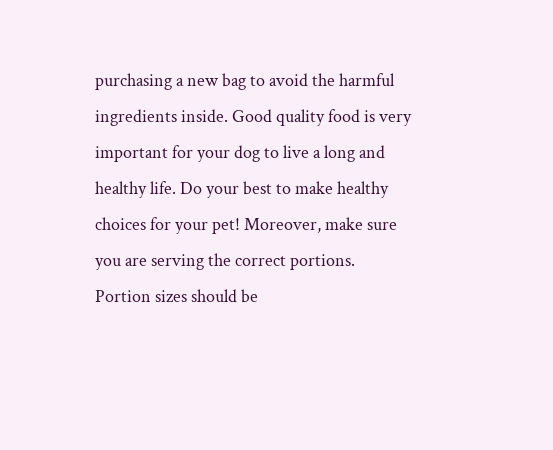purchasing a new bag to avoid the harmful ingredients inside. Good quality food is very important for your dog to live a long and healthy life. Do your best to make healthy choices for your pet! Moreover, make sure you are serving the correct portions. Portion sizes should be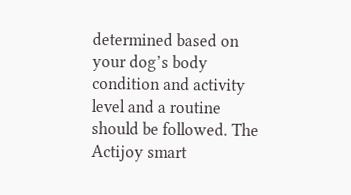determined based on your dog’s body condition and activity level and a routine should be followed. The Actijoy smart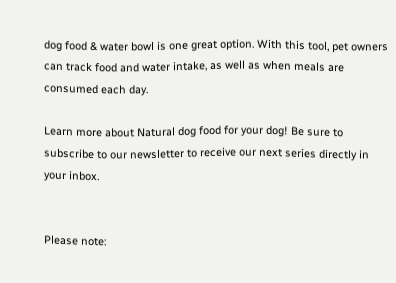dog food & water bowl is one great option. With this tool, pet owners can track food and water intake, as well as when meals are consumed each day.

Learn more about Natural dog food for your dog! Be sure to subscribe to our newsletter to receive our next series directly in your inbox.


Please note: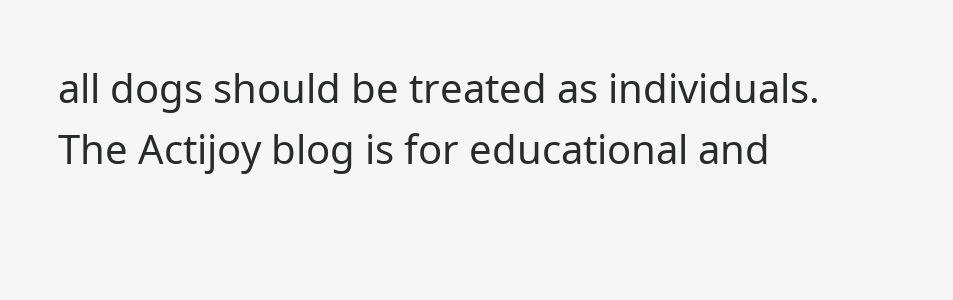all dogs should be treated as individuals. The Actijoy blog is for educational and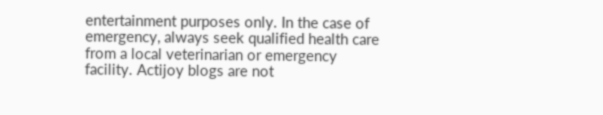entertainment purposes only. In the case of emergency, always seek qualified health care from a local veterinarian or emergency facility. Actijoy blogs are not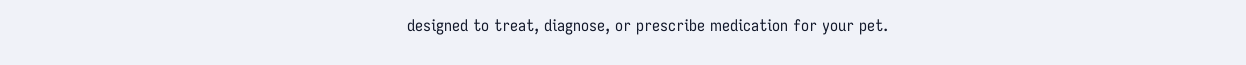designed to treat, diagnose, or prescribe medication for your pet.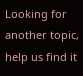Looking for another topic, help us find it